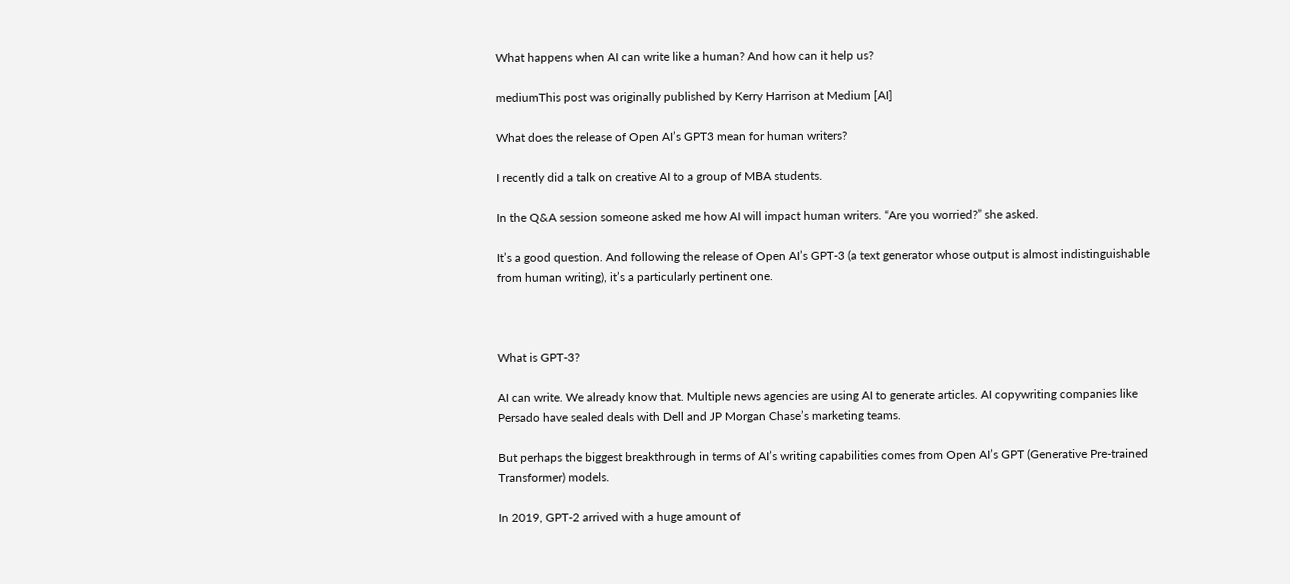What happens when AI can write like a human? And how can it help us?

mediumThis post was originally published by Kerry Harrison at Medium [AI]

What does the release of Open AI’s GPT3 mean for human writers?

I recently did a talk on creative AI to a group of MBA students.

In the Q&A session someone asked me how AI will impact human writers. “Are you worried?” she asked.

It’s a good question. And following the release of Open AI’s GPT-3 (a text generator whose output is almost indistinguishable from human writing), it’s a particularly pertinent one.



What is GPT-3?

AI can write. We already know that. Multiple news agencies are using AI to generate articles. AI copywriting companies like Persado have sealed deals with Dell and JP Morgan Chase’s marketing teams.

But perhaps the biggest breakthrough in terms of AI’s writing capabilities comes from Open AI’s GPT (Generative Pre-trained Transformer) models.

In 2019, GPT-2 arrived with a huge amount of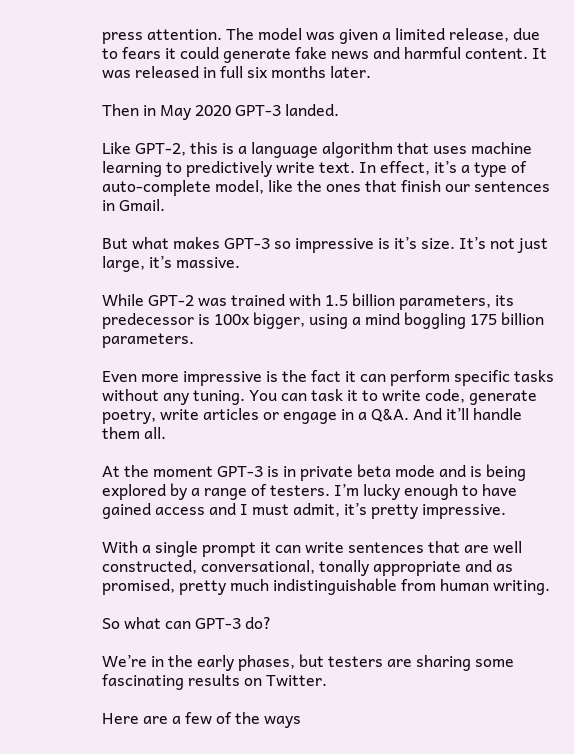press attention. The model was given a limited release, due to fears it could generate fake news and harmful content. It was released in full six months later.

Then in May 2020 GPT-3 landed.

Like GPT-2, this is a language algorithm that uses machine learning to predictively write text. In effect, it’s a type of auto-complete model, like the ones that finish our sentences in Gmail.

But what makes GPT-3 so impressive is it’s size. It’s not just large, it’s massive.

While GPT-2 was trained with 1.5 billion parameters, its predecessor is 100x bigger, using a mind boggling 175 billion parameters.

Even more impressive is the fact it can perform specific tasks without any tuning. You can task it to write code, generate poetry, write articles or engage in a Q&A. And it’ll handle them all.

At the moment GPT-3 is in private beta mode and is being explored by a range of testers. I’m lucky enough to have gained access and I must admit, it’s pretty impressive.

With a single prompt it can write sentences that are well constructed, conversational, tonally appropriate and as promised, pretty much indistinguishable from human writing.

So what can GPT-3 do?

We’re in the early phases, but testers are sharing some fascinating results on Twitter.

Here are a few of the ways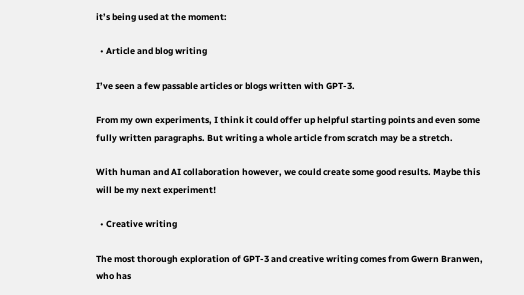it’s being used at the moment:

  • Article and blog writing

I’ve seen a few passable articles or blogs written with GPT-3.

From my own experiments, I think it could offer up helpful starting points and even some fully written paragraphs. But writing a whole article from scratch may be a stretch.

With human and AI collaboration however, we could create some good results. Maybe this will be my next experiment!

  • Creative writing

The most thorough exploration of GPT-3 and creative writing comes from Gwern Branwen, who has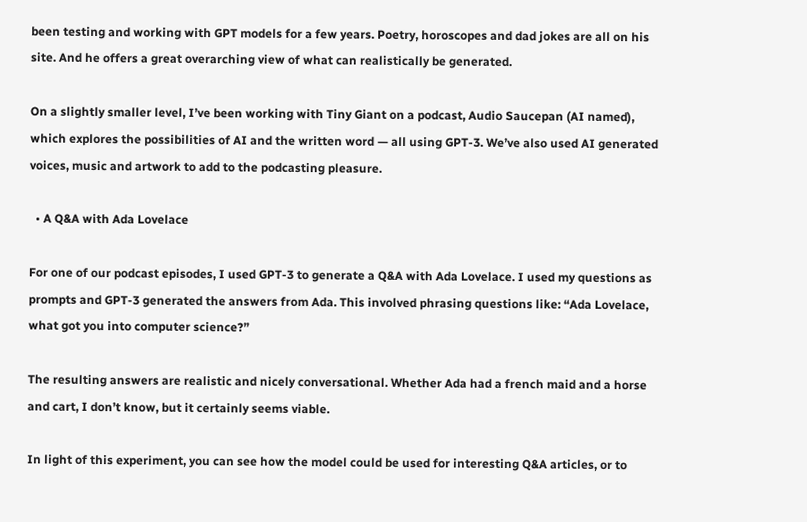been testing and working with GPT models for a few years. Poetry, horoscopes and dad jokes are all on his site. And he offers a great overarching view of what can realistically be generated.

On a slightly smaller level, I’ve been working with Tiny Giant on a podcast, Audio Saucepan (AI named), which explores the possibilities of AI and the written word — all using GPT-3. We’ve also used AI generated voices, music and artwork to add to the podcasting pleasure.

  • A Q&A with Ada Lovelace

For one of our podcast episodes, I used GPT-3 to generate a Q&A with Ada Lovelace. I used my questions as prompts and GPT-3 generated the answers from Ada. This involved phrasing questions like: “Ada Lovelace, what got you into computer science?”

The resulting answers are realistic and nicely conversational. Whether Ada had a french maid and a horse and cart, I don’t know, but it certainly seems viable.

In light of this experiment, you can see how the model could be used for interesting Q&A articles, or to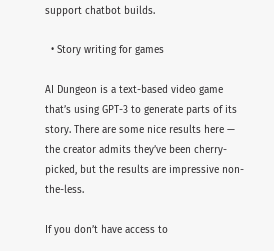support chatbot builds.

  • Story writing for games

AI Dungeon is a text-based video game that’s using GPT-3 to generate parts of its story. There are some nice results here — the creator admits they’ve been cherry-picked, but the results are impressive non-the-less.

If you don’t have access to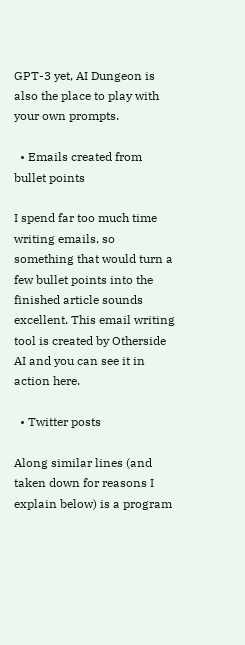GPT-3 yet, AI Dungeon is also the place to play with your own prompts.

  • Emails created from bullet points

I spend far too much time writing emails, so something that would turn a few bullet points into the finished article sounds excellent. This email writing tool is created by Otherside AI and you can see it in action here.

  • Twitter posts

Along similar lines (and taken down for reasons I explain below) is a program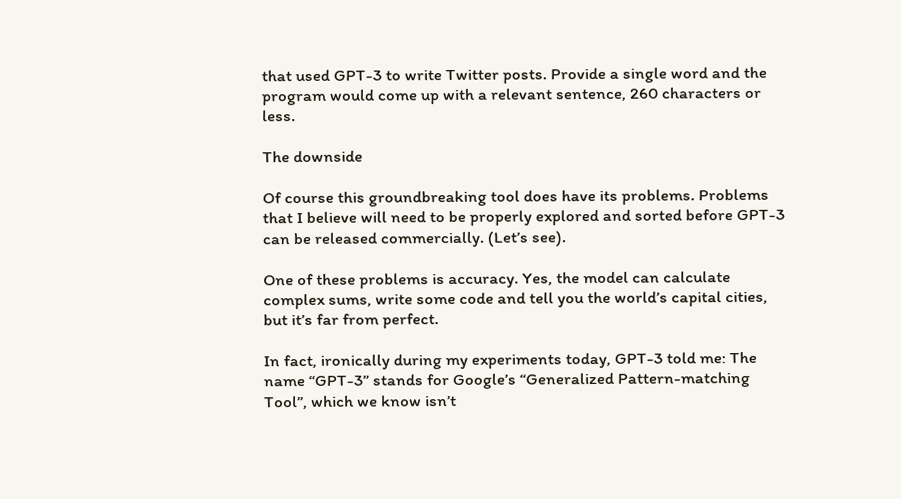that used GPT-3 to write Twitter posts. Provide a single word and the program would come up with a relevant sentence, 260 characters or less.

The downside

Of course this groundbreaking tool does have its problems. Problems that I believe will need to be properly explored and sorted before GPT-3 can be released commercially. (Let’s see).

One of these problems is accuracy. Yes, the model can calculate complex sums, write some code and tell you the world’s capital cities, but it’s far from perfect.

In fact, ironically during my experiments today, GPT-3 told me: The name “GPT-3” stands for Google’s “Generalized Pattern-matching Tool”, which we know isn’t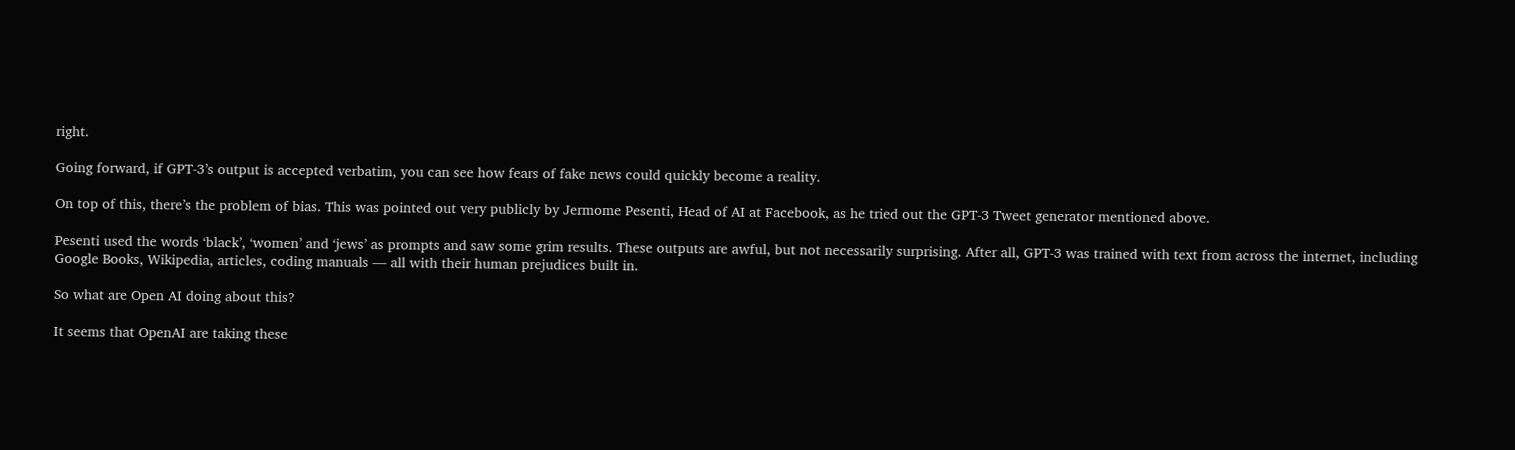right.

Going forward, if GPT-3’s output is accepted verbatim, you can see how fears of fake news could quickly become a reality.

On top of this, there’s the problem of bias. This was pointed out very publicly by Jermome Pesenti, Head of AI at Facebook, as he tried out the GPT-3 Tweet generator mentioned above.

Pesenti used the words ‘black’, ‘women’ and ‘jews’ as prompts and saw some grim results. These outputs are awful, but not necessarily surprising. After all, GPT-3 was trained with text from across the internet, including Google Books, Wikipedia, articles, coding manuals — all with their human prejudices built in.

So what are Open AI doing about this?

It seems that OpenAI are taking these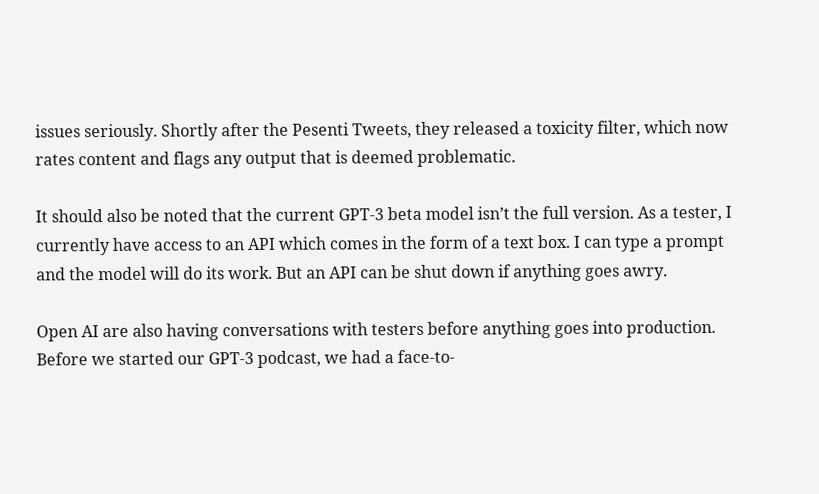issues seriously. Shortly after the Pesenti Tweets, they released a toxicity filter, which now rates content and flags any output that is deemed problematic.

It should also be noted that the current GPT-3 beta model isn’t the full version. As a tester, I currently have access to an API which comes in the form of a text box. I can type a prompt and the model will do its work. But an API can be shut down if anything goes awry.

Open AI are also having conversations with testers before anything goes into production. Before we started our GPT-3 podcast, we had a face-to-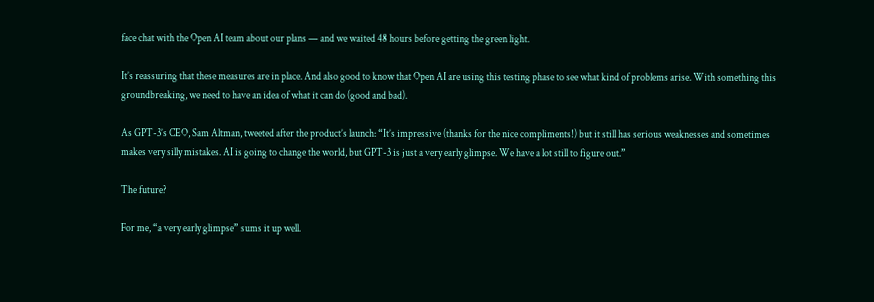face chat with the Open AI team about our plans — and we waited 48 hours before getting the green light.

It’s reassuring that these measures are in place. And also good to know that Open AI are using this testing phase to see what kind of problems arise. With something this groundbreaking, we need to have an idea of what it can do (good and bad).

As GPT-3’s CEO, Sam Altman, tweeted after the product’s launch: “It’s impressive (thanks for the nice compliments!) but it still has serious weaknesses and sometimes makes very silly mistakes. AI is going to change the world, but GPT-3 is just a very early glimpse. We have a lot still to figure out.”

The future?

For me, “a very early glimpse” sums it up well.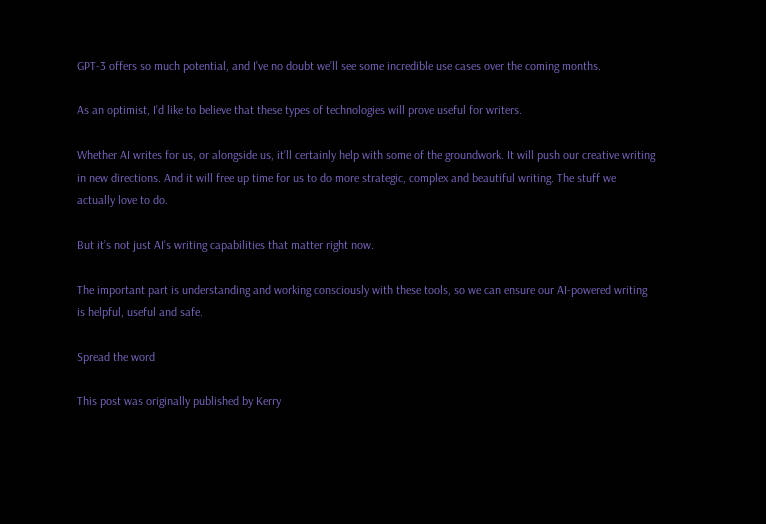GPT-3 offers so much potential, and I’ve no doubt we’ll see some incredible use cases over the coming months.

As an optimist, I’d like to believe that these types of technologies will prove useful for writers.

Whether AI writes for us, or alongside us, it’ll certainly help with some of the groundwork. It will push our creative writing in new directions. And it will free up time for us to do more strategic, complex and beautiful writing. The stuff we actually love to do.

But it’s not just AI’s writing capabilities that matter right now.

The important part is understanding and working consciously with these tools, so we can ensure our AI-powered writing is helpful, useful and safe.

Spread the word

This post was originally published by Kerry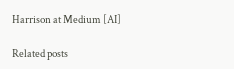Harrison at Medium [AI]

Related posts